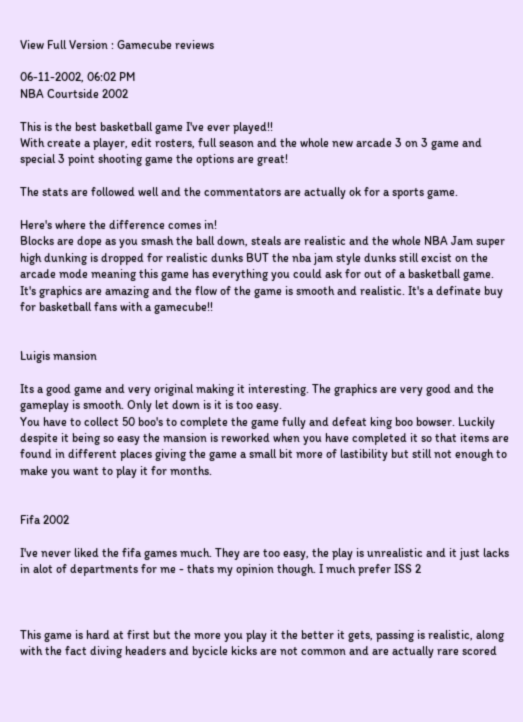View Full Version : Gamecube reviews

06-11-2002, 06:02 PM
NBA Courtside 2002

This is the best basketball game I've ever played!!
With create a player, edit rosters, full season and the whole new arcade 3 on 3 game and special 3 point shooting game the options are great!

The stats are followed well and the commentators are actually ok for a sports game.

Here's where the difference comes in!
Blocks are dope as you smash the ball down, steals are realistic and the whole NBA Jam super high dunking is dropped for realistic dunks BUT the nba jam style dunks still excist on the arcade mode meaning this game has everything you could ask for out of a basketball game.
It's graphics are amazing and the flow of the game is smooth and realistic. It's a definate buy for basketball fans with a gamecube!!


Luigis mansion

Its a good game and very original making it interesting. The graphics are very good and the gameplay is smooth. Only let down is it is too easy.
You have to collect 50 boo's to complete the game fully and defeat king boo bowser. Luckily despite it being so easy the mansion is reworked when you have completed it so that items are found in different places giving the game a small bit more of lastibility but still not enough to make you want to play it for months.


Fifa 2002

I've never liked the fifa games much. They are too easy, the play is unrealistic and it just lacks in alot of departments for me - thats my opinion though. I much prefer ISS 2



This game is hard at first but the more you play it the better it gets, passing is realistic, along with the fact diving headers and bycicle kicks are not common and are actually rare scored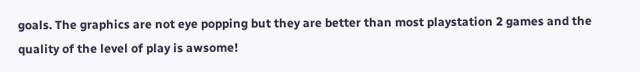goals. The graphics are not eye popping but they are better than most playstation 2 games and the quality of the level of play is awsome!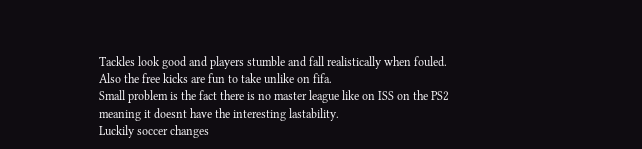Tackles look good and players stumble and fall realistically when fouled. Also the free kicks are fun to take unlike on fifa.
Small problem is the fact there is no master league like on ISS on the PS2 meaning it doesnt have the interesting lastability.
Luckily soccer changes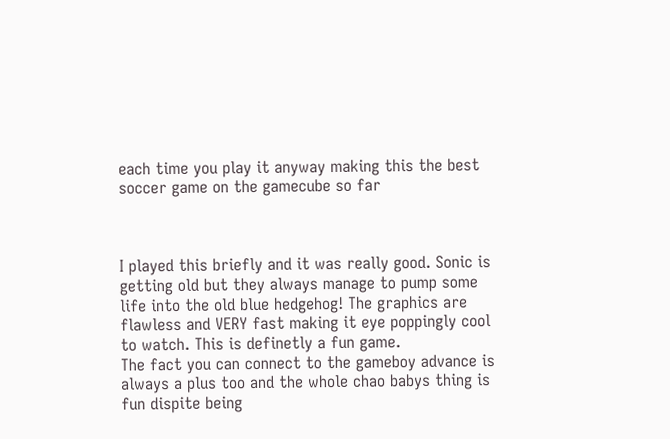each time you play it anyway making this the best soccer game on the gamecube so far



I played this briefly and it was really good. Sonic is getting old but they always manage to pump some life into the old blue hedgehog! The graphics are flawless and VERY fast making it eye poppingly cool to watch. This is definetly a fun game.
The fact you can connect to the gameboy advance is always a plus too and the whole chao babys thing is fun dispite being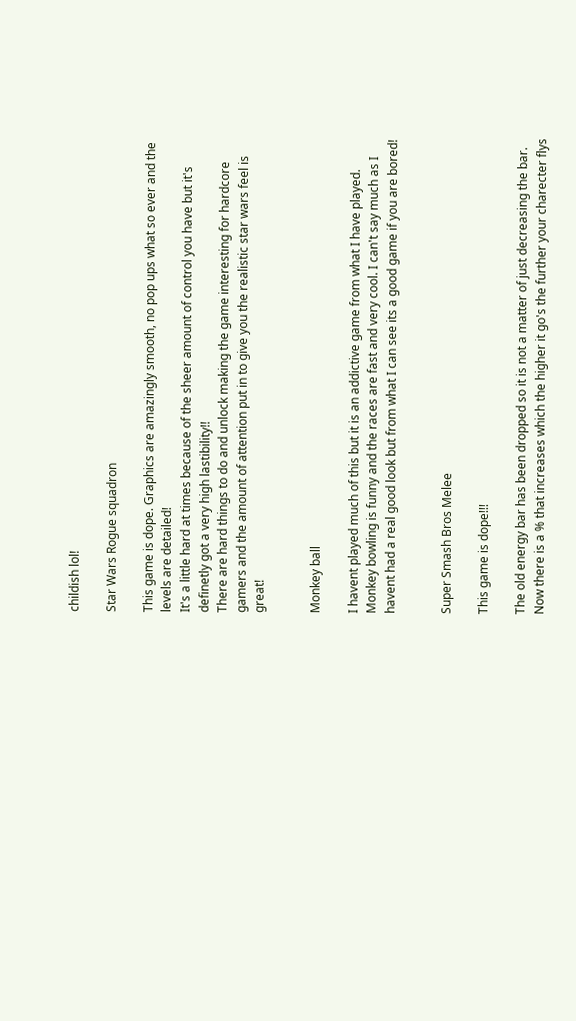childish lol!

Star Wars Rogue squadron

This game is dope. Graphics are amazingly smooth, no pop ups what so ever and the levels are detailed!
It's a little hard at times because of the sheer amount of control you have but it's definetly got a very high lastibility!!
There are hard things to do and unlock making the game interesting for hardcore gamers and the amount of attention put in to give you the realistic star wars feel is great!


Monkey ball

I havent played much of this but it is an addictive game from what I have played. Monkey bowling is funny and the races are fast and very cool. I can't say much as I havent had a real good look but from what I can see its a good game if you are bored!


Super Smash Bros Melee

This game is dope!!!

The old energy bar has been dropped so it is not a matter of just decreasing the bar. Now there is a % that increases which the higher it go's the further your charecter flys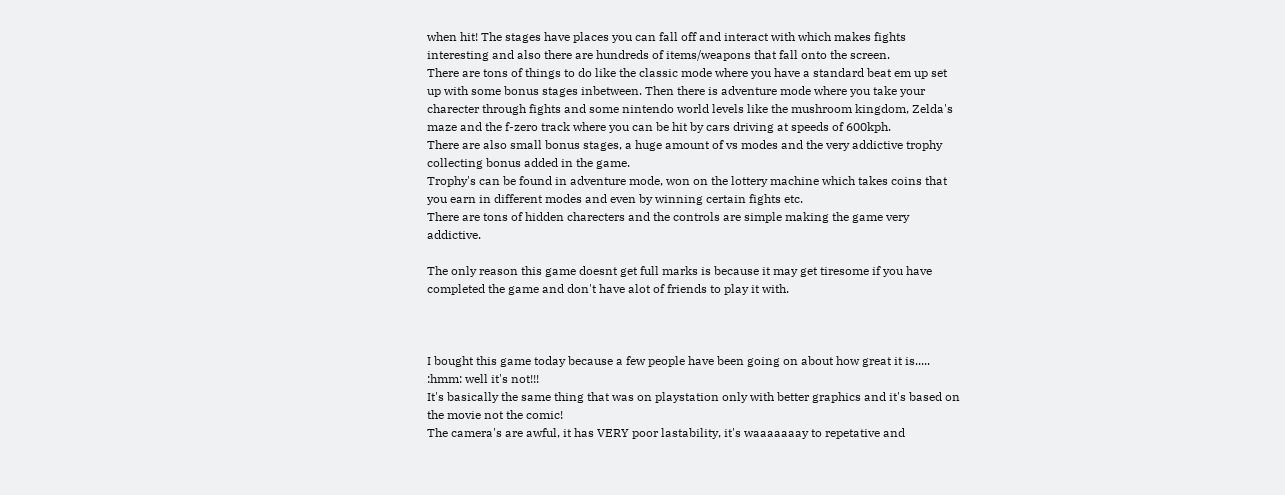when hit! The stages have places you can fall off and interact with which makes fights interesting and also there are hundreds of items/weapons that fall onto the screen.
There are tons of things to do like the classic mode where you have a standard beat em up set up with some bonus stages inbetween. Then there is adventure mode where you take your charecter through fights and some nintendo world levels like the mushroom kingdom, Zelda's maze and the f-zero track where you can be hit by cars driving at speeds of 600kph.
There are also small bonus stages, a huge amount of vs modes and the very addictive trophy collecting bonus added in the game.
Trophy's can be found in adventure mode, won on the lottery machine which takes coins that you earn in different modes and even by winning certain fights etc.
There are tons of hidden charecters and the controls are simple making the game very addictive.

The only reason this game doesnt get full marks is because it may get tiresome if you have completed the game and don't have alot of friends to play it with.



I bought this game today because a few people have been going on about how great it is..... :hmm: well it's not!!!
It's basically the same thing that was on playstation only with better graphics and it's based on the movie not the comic!
The camera's are awful, it has VERY poor lastability, it's waaaaaaay to repetative and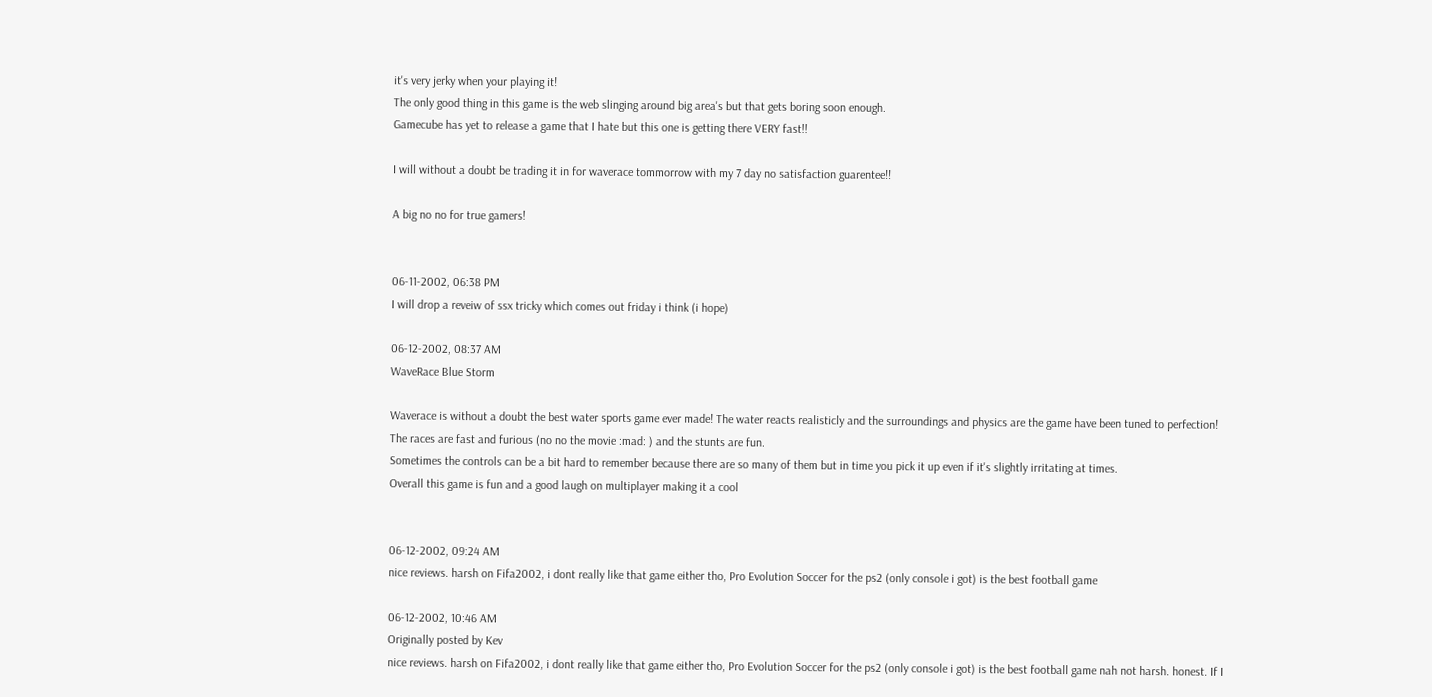it's very jerky when your playing it!
The only good thing in this game is the web slinging around big area's but that gets boring soon enough.
Gamecube has yet to release a game that I hate but this one is getting there VERY fast!!

I will without a doubt be trading it in for waverace tommorrow with my 7 day no satisfaction guarentee!!

A big no no for true gamers!


06-11-2002, 06:38 PM
I will drop a reveiw of ssx tricky which comes out friday i think (i hope)

06-12-2002, 08:37 AM
WaveRace Blue Storm

Waverace is without a doubt the best water sports game ever made! The water reacts realisticly and the surroundings and physics are the game have been tuned to perfection!
The races are fast and furious (no no the movie :mad: ) and the stunts are fun.
Sometimes the controls can be a bit hard to remember because there are so many of them but in time you pick it up even if it's slightly irritating at times.
Overall this game is fun and a good laugh on multiplayer making it a cool


06-12-2002, 09:24 AM
nice reviews. harsh on Fifa2002, i dont really like that game either tho, Pro Evolution Soccer for the ps2 (only console i got) is the best football game

06-12-2002, 10:46 AM
Originally posted by Kev
nice reviews. harsh on Fifa2002, i dont really like that game either tho, Pro Evolution Soccer for the ps2 (only console i got) is the best football game nah not harsh. honest. If I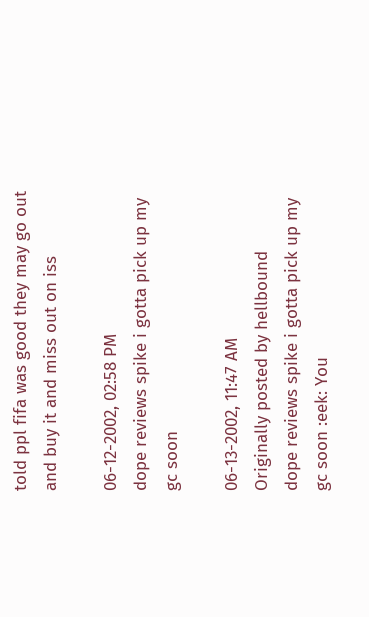told ppl fifa was good they may go out and buy it and miss out on iss

06-12-2002, 02:58 PM
dope reviews spike i gotta pick up my gc soon

06-13-2002, 11:47 AM
Originally posted by hellbound
dope reviews spike i gotta pick up my gc soon :eek: You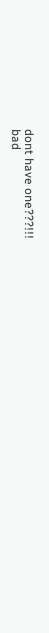dont have one???!!!
bad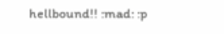hellbound!! :mad: :p